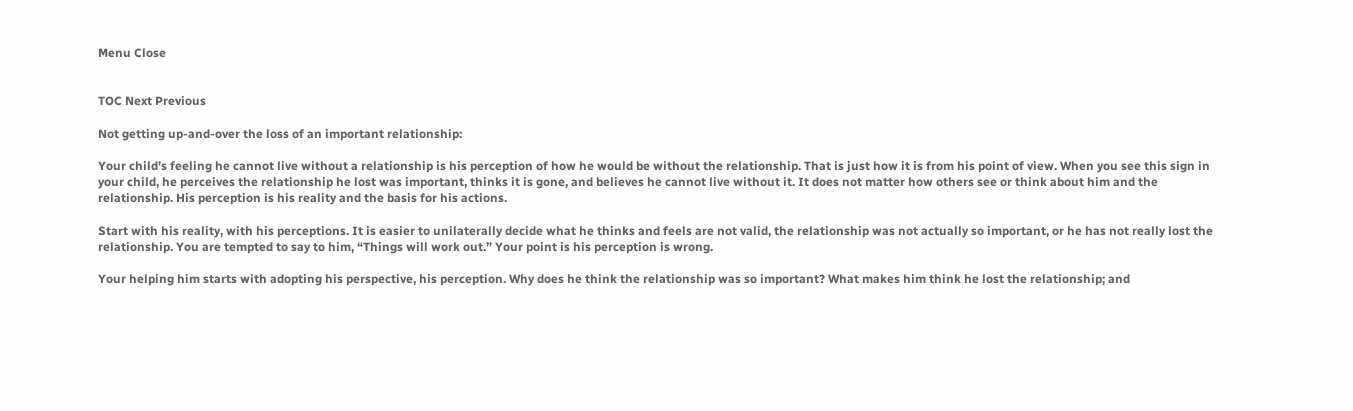Menu Close


TOC Next Previous

Not getting up-and-over the loss of an important relationship:

Your child’s feeling he cannot live without a relationship is his perception of how he would be without the relationship. That is just how it is from his point of view. When you see this sign in your child, he perceives the relationship he lost was important, thinks it is gone, and believes he cannot live without it. It does not matter how others see or think about him and the relationship. His perception is his reality and the basis for his actions.

Start with his reality, with his perceptions. It is easier to unilaterally decide what he thinks and feels are not valid, the relationship was not actually so important, or he has not really lost the relationship. You are tempted to say to him, “Things will work out.” Your point is his perception is wrong.

Your helping him starts with adopting his perspective, his perception. Why does he think the relationship was so important? What makes him think he lost the relationship; and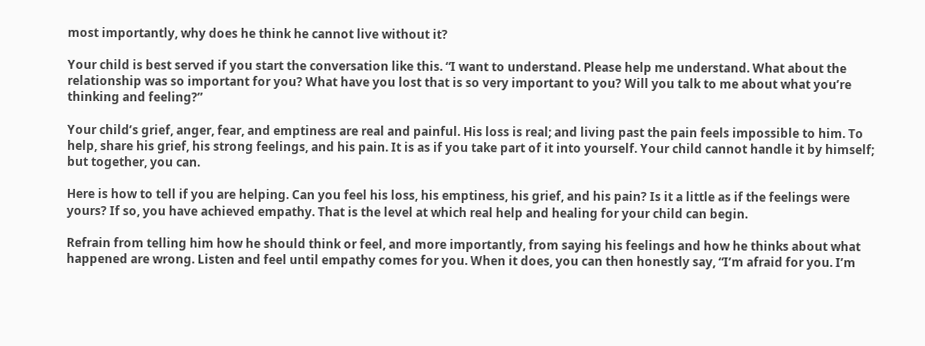most importantly, why does he think he cannot live without it?

Your child is best served if you start the conversation like this. “I want to understand. Please help me understand. What about the relationship was so important for you? What have you lost that is so very important to you? Will you talk to me about what you’re thinking and feeling?”

Your child’s grief, anger, fear, and emptiness are real and painful. His loss is real; and living past the pain feels impossible to him. To help, share his grief, his strong feelings, and his pain. It is as if you take part of it into yourself. Your child cannot handle it by himself; but together, you can.

Here is how to tell if you are helping. Can you feel his loss, his emptiness, his grief, and his pain? Is it a little as if the feelings were yours? If so, you have achieved empathy. That is the level at which real help and healing for your child can begin.

Refrain from telling him how he should think or feel, and more importantly, from saying his feelings and how he thinks about what happened are wrong. Listen and feel until empathy comes for you. When it does, you can then honestly say, “I’m afraid for you. I’m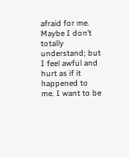afraid for me. Maybe I don’t totally understand; but I feel awful and hurt as if it happened to me. I want to be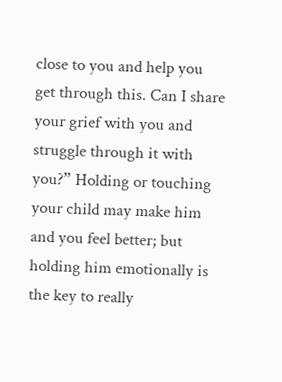close to you and help you get through this. Can I share your grief with you and struggle through it with you?” Holding or touching your child may make him and you feel better; but holding him emotionally is the key to really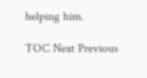helping him.

TOC Next Previous